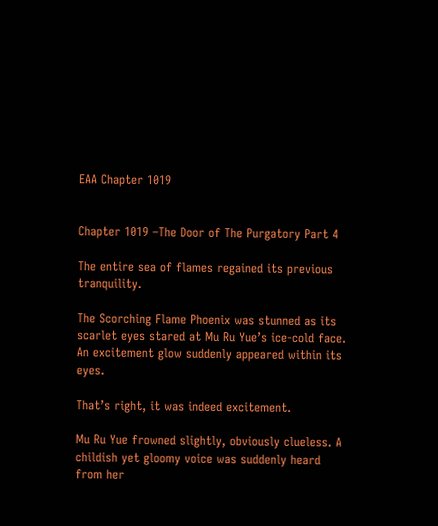EAA Chapter 1019


Chapter 1019 –The Door of The Purgatory Part 4

The entire sea of flames regained its previous tranquility.

The Scorching Flame Phoenix was stunned as its scarlet eyes stared at Mu Ru Yue’s ice-cold face. An excitement glow suddenly appeared within its eyes.

That’s right, it was indeed excitement.

Mu Ru Yue frowned slightly, obviously clueless. A childish yet gloomy voice was suddenly heard from her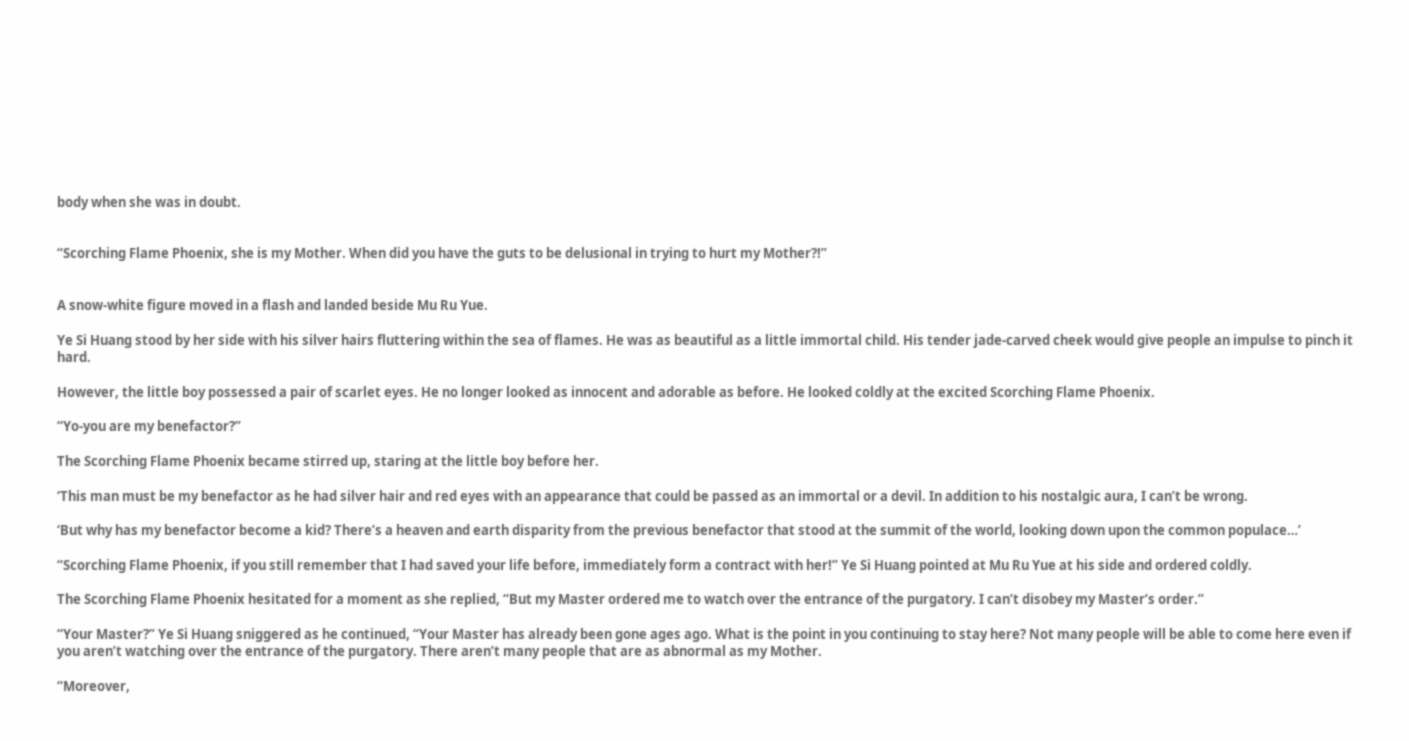body when she was in doubt.


“Scorching Flame Phoenix, she is my Mother. When did you have the guts to be delusional in trying to hurt my Mother?!”


A snow-white figure moved in a flash and landed beside Mu Ru Yue.

Ye Si Huang stood by her side with his silver hairs fluttering within the sea of flames. He was as beautiful as a little immortal child. His tender jade-carved cheek would give people an impulse to pinch it hard.

However, the little boy possessed a pair of scarlet eyes. He no longer looked as innocent and adorable as before. He looked coldly at the excited Scorching Flame Phoenix.

“Yo-you are my benefactor?”

The Scorching Flame Phoenix became stirred up, staring at the little boy before her.

‘This man must be my benefactor as he had silver hair and red eyes with an appearance that could be passed as an immortal or a devil. In addition to his nostalgic aura, I can’t be wrong.

‘But why has my benefactor become a kid? There’s a heaven and earth disparity from the previous benefactor that stood at the summit of the world, looking down upon the common populace…’

“Scorching Flame Phoenix, if you still remember that I had saved your life before, immediately form a contract with her!” Ye Si Huang pointed at Mu Ru Yue at his side and ordered coldly.

The Scorching Flame Phoenix hesitated for a moment as she replied, “But my Master ordered me to watch over the entrance of the purgatory. I can’t disobey my Master’s order.”

“Your Master?” Ye Si Huang sniggered as he continued, “Your Master has already been gone ages ago. What is the point in you continuing to stay here? Not many people will be able to come here even if you aren’t watching over the entrance of the purgatory. There aren’t many people that are as abnormal as my Mother.

“Moreover,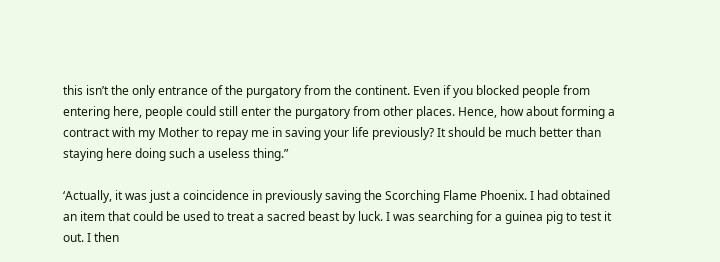this isn’t the only entrance of the purgatory from the continent. Even if you blocked people from entering here, people could still enter the purgatory from other places. Hence, how about forming a contract with my Mother to repay me in saving your life previously? It should be much better than staying here doing such a useless thing.”

‘Actually, it was just a coincidence in previously saving the Scorching Flame Phoenix. I had obtained an item that could be used to treat a sacred beast by luck. I was searching for a guinea pig to test it out. I then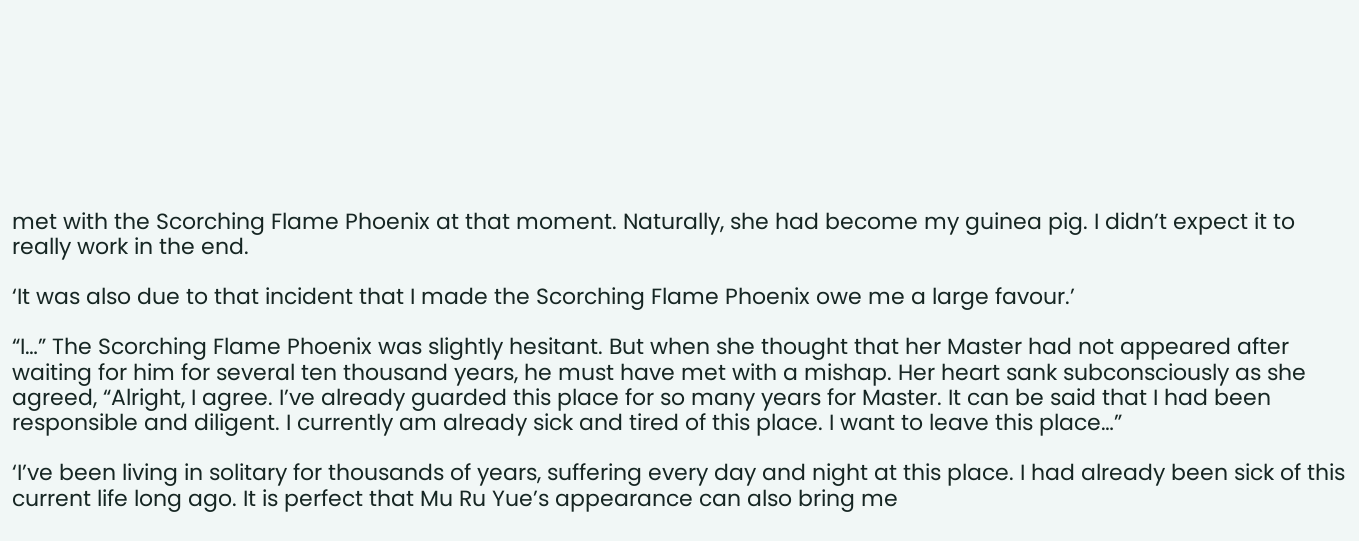met with the Scorching Flame Phoenix at that moment. Naturally, she had become my guinea pig. I didn’t expect it to really work in the end.

‘It was also due to that incident that I made the Scorching Flame Phoenix owe me a large favour.’

“I…” The Scorching Flame Phoenix was slightly hesitant. But when she thought that her Master had not appeared after waiting for him for several ten thousand years, he must have met with a mishap. Her heart sank subconsciously as she agreed, “Alright, I agree. I’ve already guarded this place for so many years for Master. It can be said that I had been responsible and diligent. I currently am already sick and tired of this place. I want to leave this place…”

‘I’ve been living in solitary for thousands of years, suffering every day and night at this place. I had already been sick of this current life long ago. It is perfect that Mu Ru Yue’s appearance can also bring me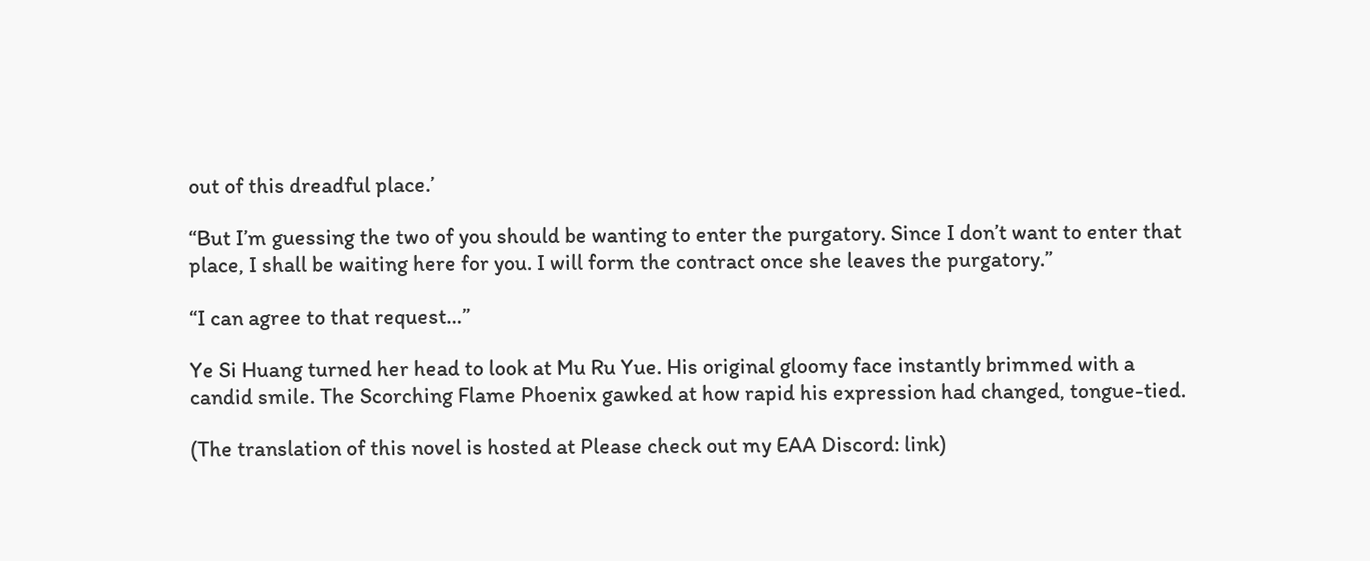out of this dreadful place.’

“But I’m guessing the two of you should be wanting to enter the purgatory. Since I don’t want to enter that place, I shall be waiting here for you. I will form the contract once she leaves the purgatory.”

“I can agree to that request…”

Ye Si Huang turned her head to look at Mu Ru Yue. His original gloomy face instantly brimmed with a candid smile. The Scorching Flame Phoenix gawked at how rapid his expression had changed, tongue-tied.

(The translation of this novel is hosted at Please check out my EAA Discord: link)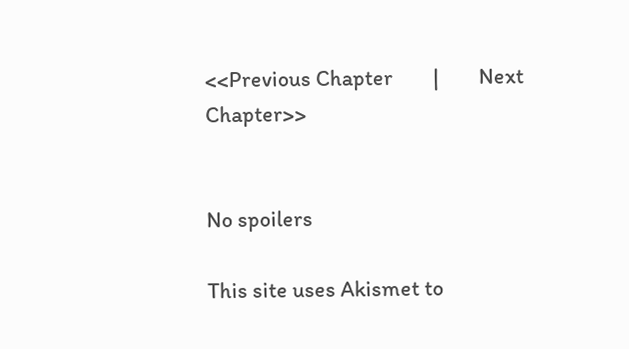<<Previous Chapter        |        Next Chapter>>


No spoilers

This site uses Akismet to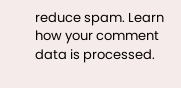reduce spam. Learn how your comment data is processed.